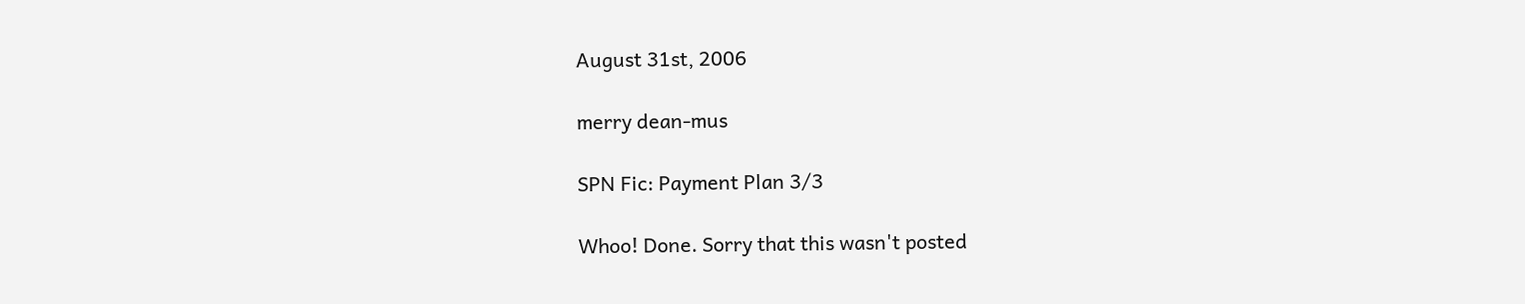August 31st, 2006

merry dean-mus

SPN Fic: Payment Plan 3/3

Whoo! Done. Sorry that this wasn't posted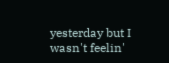yesterday but I wasn't feelin'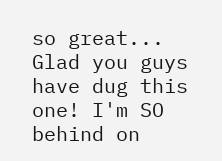so great... Glad you guys have dug this one! I'm SO behind on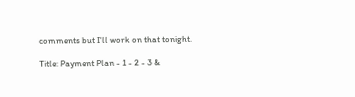comments but I'll work on that tonight.

Title: Payment Plan - 1 - 2 - 3 &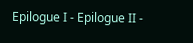Epilogue I - Epilogue II -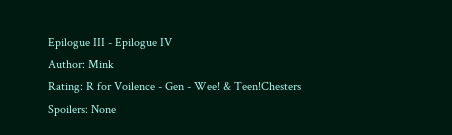Epilogue III - Epilogue IV
Author: Mink
Rating: R for Voilence - Gen - Wee! & Teen!Chesters
Spoilers: None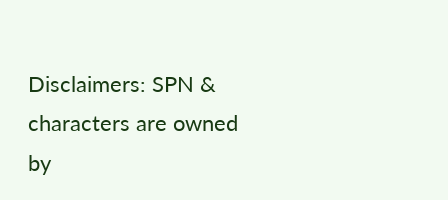Disclaimers: SPN & characters are owned by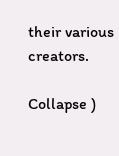their various creators.

Collapse )